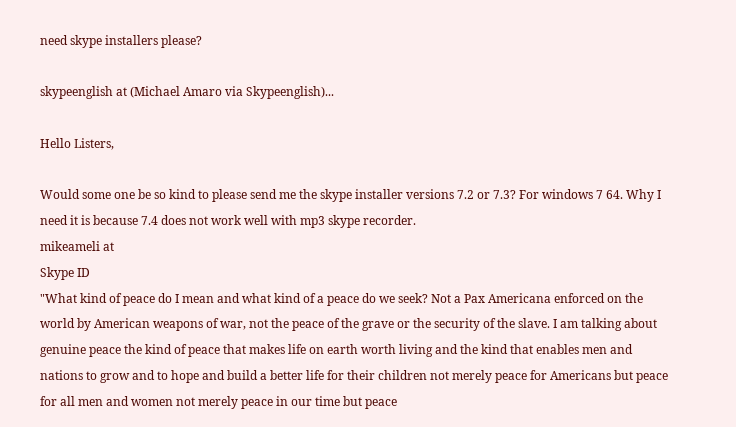need skype installers please?

skypeenglish at (Michael Amaro via Skypeenglish)...

Hello Listers,

Would some one be so kind to please send me the skype installer versions 7.2 or 7.3? For windows 7 64. Why I need it is because 7.4 does not work well with mp3 skype recorder.
mikeameli at
Skype ID
"What kind of peace do I mean and what kind of a peace do we seek? Not a Pax Americana enforced on the world by American weapons of war, not the peace of the grave or the security of the slave. I am talking about genuine peace the kind of peace that makes life on earth worth living and the kind that enables men and nations to grow and to hope and build a better life for their children not merely peace for Americans but peace for all men and women not merely peace in our time but peace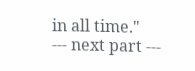in all time."
--- next part ---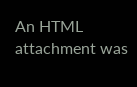An HTML attachment was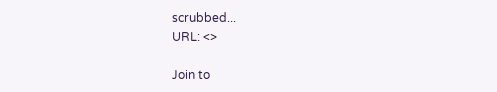scrubbed...
URL: <>

Join to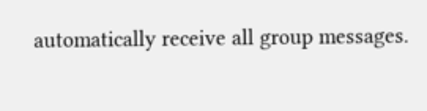automatically receive all group messages.